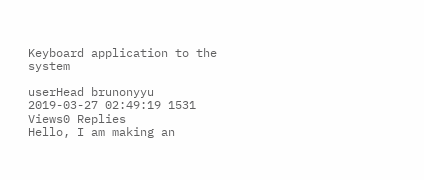Keyboard application to the system

userHead brunonyyu 2019-03-27 02:49:19 1531 Views0 Replies
Hello, I am making an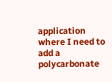application where I need to add a polycarbonate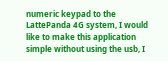numeric keypad to the LattePanda 4G system, I would like to make this application simple without using the usb, I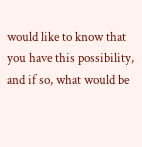would like to know that you have this possibility, and if so, what would be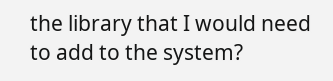the library that I would need to add to the system?